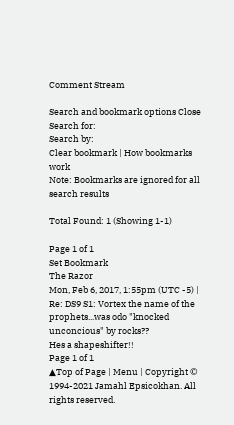Comment Stream

Search and bookmark options Close
Search for:
Search by:
Clear bookmark | How bookmarks work
Note: Bookmarks are ignored for all search results

Total Found: 1 (Showing 1-1)

Page 1 of 1
Set Bookmark
The Razor
Mon, Feb 6, 2017, 1:55pm (UTC -5) |
Re: DS9 S1: Vortex the name of the prophets...was odo "knocked unconcious" by rocks??
Hes a shapeshifter!!
Page 1 of 1
▲Top of Page | Menu | Copyright © 1994-2021 Jamahl Epsicokhan. All rights reserved.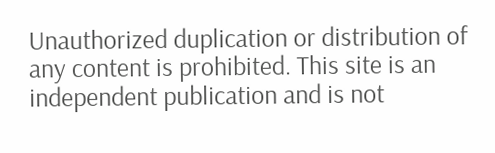Unauthorized duplication or distribution of any content is prohibited. This site is an independent publication and is not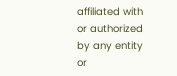affiliated with or authorized by any entity or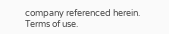company referenced herein. Terms of use.